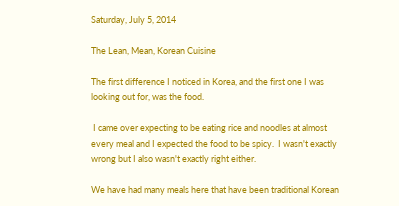Saturday, July 5, 2014

The Lean, Mean, Korean Cuisine

The first difference I noticed in Korea, and the first one I was looking out for, was the food.

 I came over expecting to be eating rice and noodles at almost every meal and I expected the food to be spicy.  I wasn't exactly wrong but I also wasn't exactly right either.

We have had many meals here that have been traditional Korean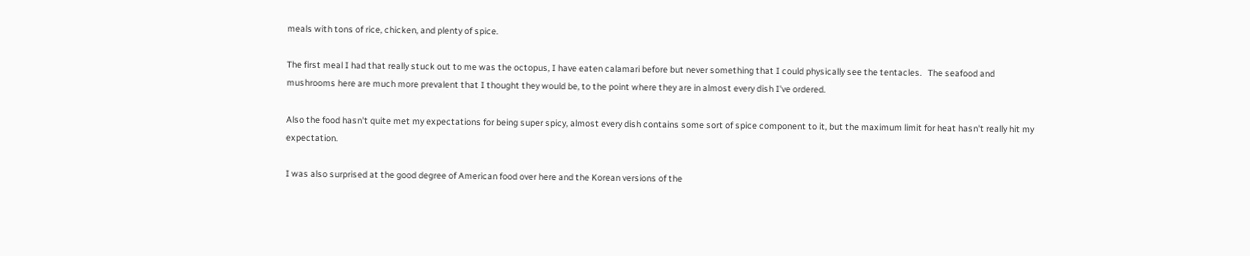meals with tons of rice, chicken, and plenty of spice.

The first meal I had that really stuck out to me was the octopus, I have eaten calamari before but never something that I could physically see the tentacles.   The seafood and mushrooms here are much more prevalent that I thought they would be, to the point where they are in almost every dish I've ordered.

Also the food hasn't quite met my expectations for being super spicy, almost every dish contains some sort of spice component to it, but the maximum limit for heat hasn't really hit my expectation.

I was also surprised at the good degree of American food over here and the Korean versions of the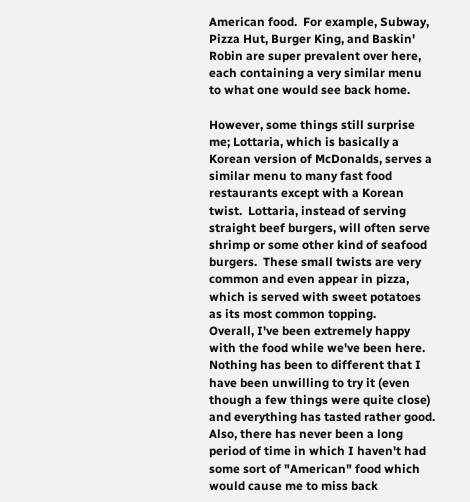American food.  For example, Subway, Pizza Hut, Burger King, and Baskin' Robin are super prevalent over here, each containing a very similar menu to what one would see back home.

However, some things still surprise me; Lottaria, which is basically a Korean version of McDonalds, serves a similar menu to many fast food restaurants except with a Korean twist.  Lottaria, instead of serving straight beef burgers, will often serve shrimp or some other kind of seafood burgers.  These small twists are very common and even appear in pizza, which is served with sweet potatoes as its most common topping.
Overall, I've been extremely happy with the food while we've been here.  Nothing has been to different that I have been unwilling to try it (even though a few things were quite close) and everything has tasted rather good. Also, there has never been a long period of time in which I haven't had some sort of "American" food which would cause me to miss back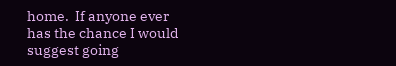home.  If anyone ever has the chance I would suggest going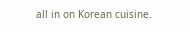all in on Korean cuisine.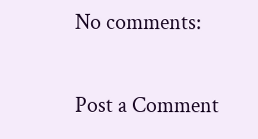No comments:

Post a Comment